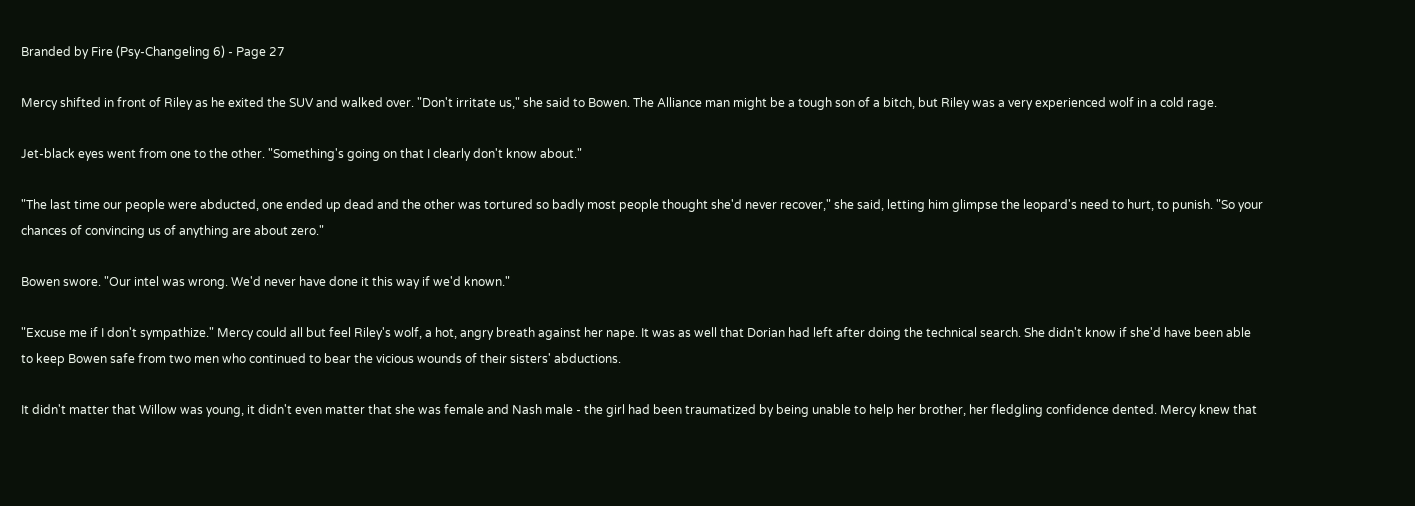Branded by Fire (Psy-Changeling 6) - Page 27

Mercy shifted in front of Riley as he exited the SUV and walked over. "Don't irritate us," she said to Bowen. The Alliance man might be a tough son of a bitch, but Riley was a very experienced wolf in a cold rage.

Jet-black eyes went from one to the other. "Something's going on that I clearly don't know about."

"The last time our people were abducted, one ended up dead and the other was tortured so badly most people thought she'd never recover," she said, letting him glimpse the leopard's need to hurt, to punish. "So your chances of convincing us of anything are about zero."

Bowen swore. "Our intel was wrong. We'd never have done it this way if we'd known."

"Excuse me if I don't sympathize." Mercy could all but feel Riley's wolf, a hot, angry breath against her nape. It was as well that Dorian had left after doing the technical search. She didn't know if she'd have been able to keep Bowen safe from two men who continued to bear the vicious wounds of their sisters' abductions.

It didn't matter that Willow was young, it didn't even matter that she was female and Nash male - the girl had been traumatized by being unable to help her brother, her fledgling confidence dented. Mercy knew that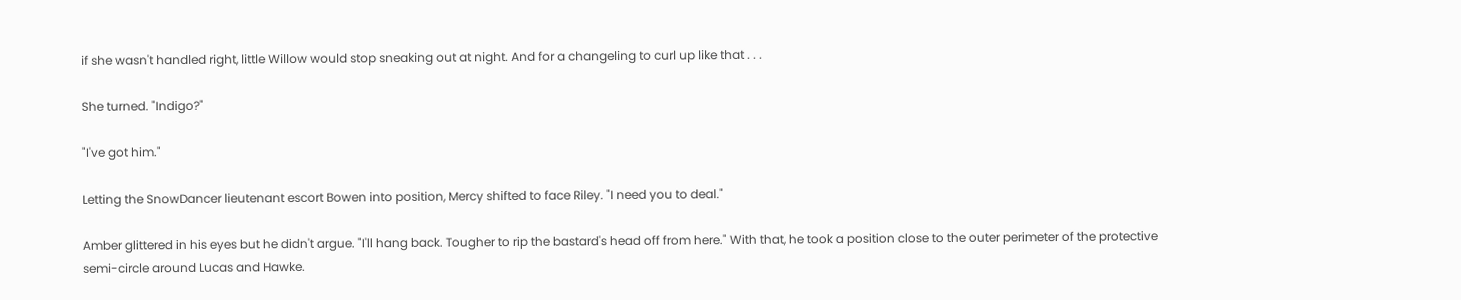if she wasn't handled right, little Willow would stop sneaking out at night. And for a changeling to curl up like that . . .

She turned. "Indigo?"

"I've got him."

Letting the SnowDancer lieutenant escort Bowen into position, Mercy shifted to face Riley. "I need you to deal."

Amber glittered in his eyes but he didn't argue. "I'll hang back. Tougher to rip the bastard's head off from here." With that, he took a position close to the outer perimeter of the protective semi-circle around Lucas and Hawke.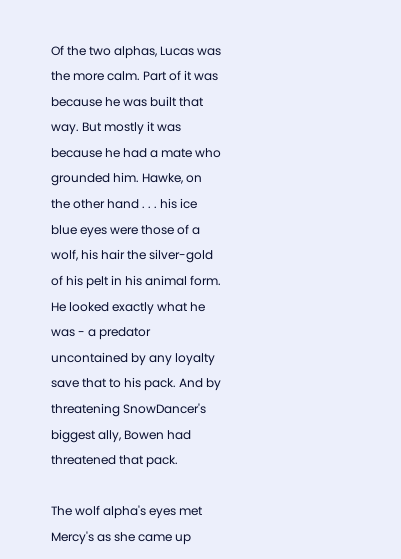Of the two alphas, Lucas was the more calm. Part of it was because he was built that way. But mostly it was because he had a mate who grounded him. Hawke, on the other hand . . . his ice blue eyes were those of a wolf, his hair the silver-gold of his pelt in his animal form. He looked exactly what he was - a predator uncontained by any loyalty save that to his pack. And by threatening SnowDancer's biggest ally, Bowen had threatened that pack.

The wolf alpha's eyes met Mercy's as she came up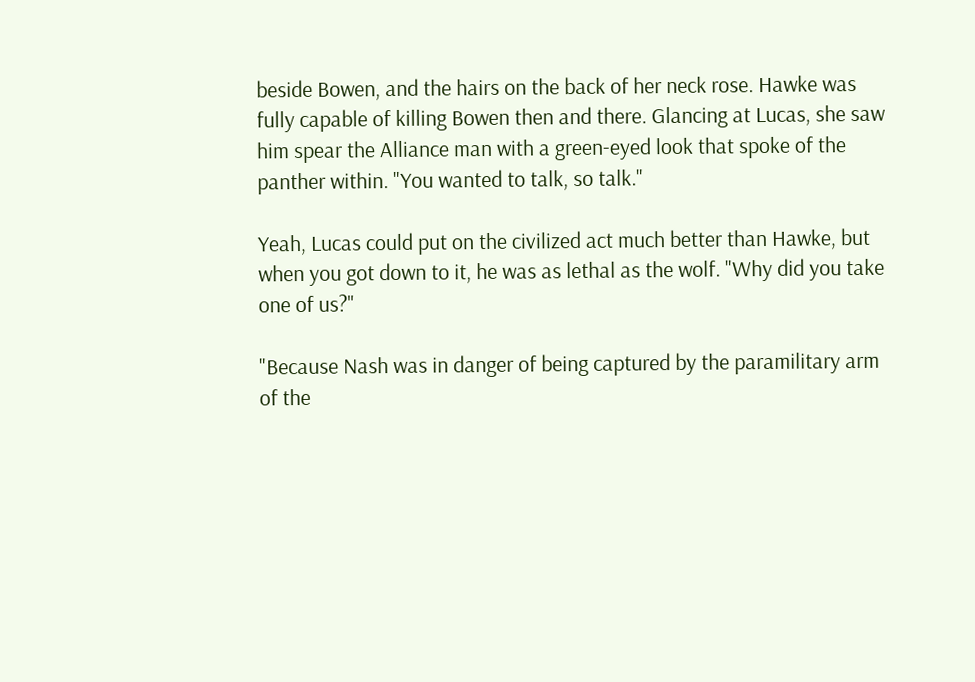beside Bowen, and the hairs on the back of her neck rose. Hawke was fully capable of killing Bowen then and there. Glancing at Lucas, she saw him spear the Alliance man with a green-eyed look that spoke of the panther within. "You wanted to talk, so talk."

Yeah, Lucas could put on the civilized act much better than Hawke, but when you got down to it, he was as lethal as the wolf. "Why did you take one of us?"

"Because Nash was in danger of being captured by the paramilitary arm of the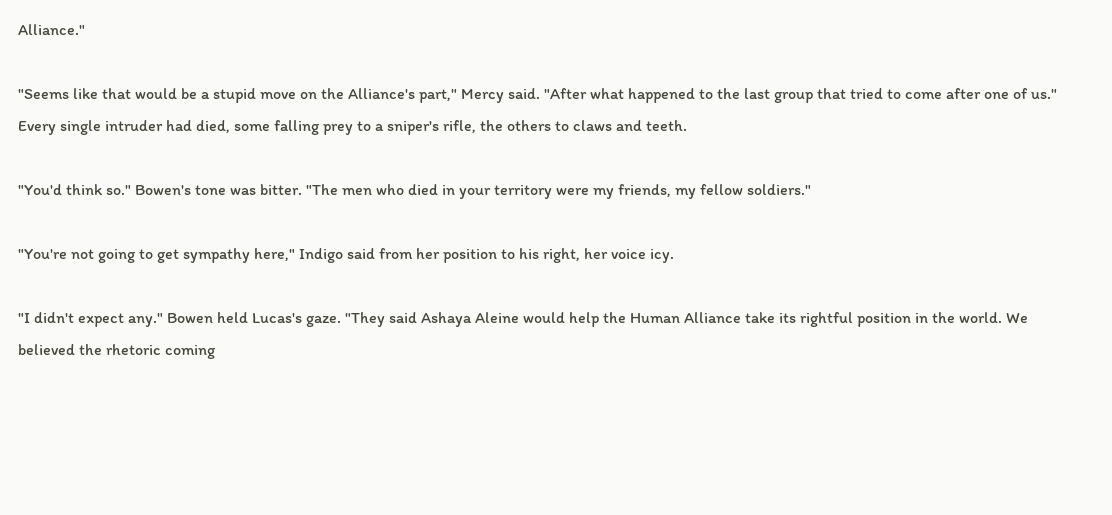Alliance."

"Seems like that would be a stupid move on the Alliance's part," Mercy said. "After what happened to the last group that tried to come after one of us." Every single intruder had died, some falling prey to a sniper's rifle, the others to claws and teeth.

"You'd think so." Bowen's tone was bitter. "The men who died in your territory were my friends, my fellow soldiers."

"You're not going to get sympathy here," Indigo said from her position to his right, her voice icy.

"I didn't expect any." Bowen held Lucas's gaze. "They said Ashaya Aleine would help the Human Alliance take its rightful position in the world. We believed the rhetoric coming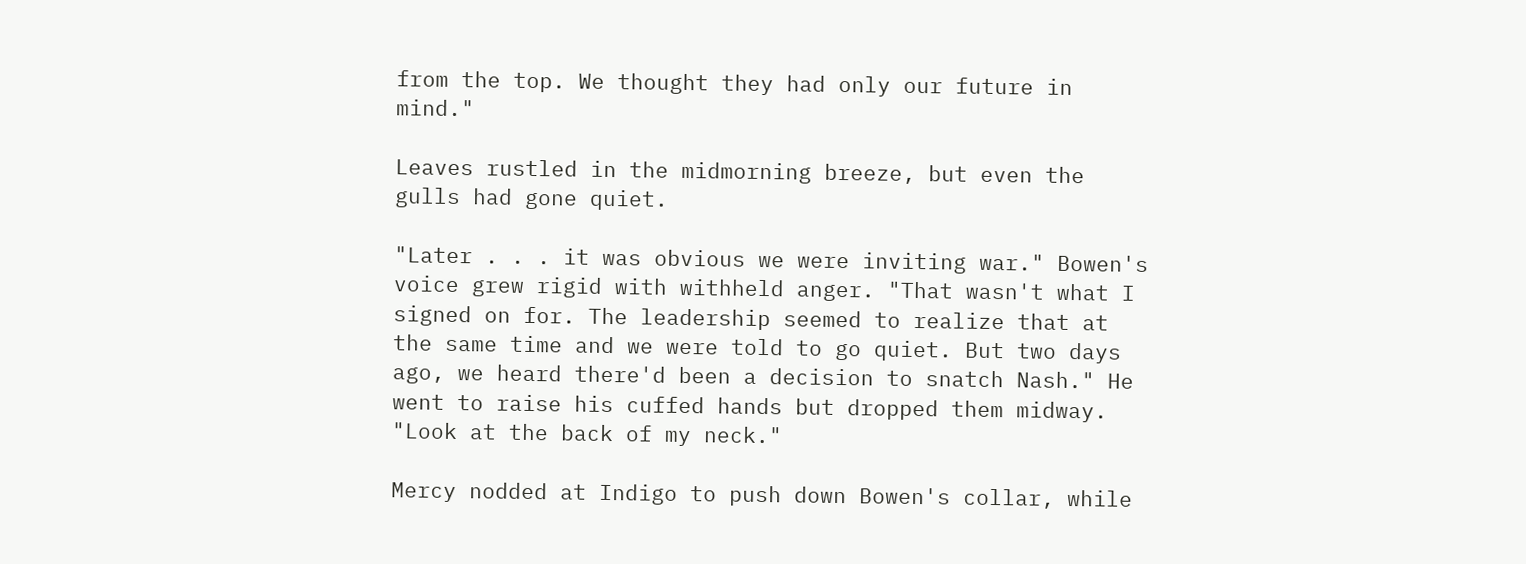from the top. We thought they had only our future in mind."

Leaves rustled in the midmorning breeze, but even the gulls had gone quiet.

"Later . . . it was obvious we were inviting war." Bowen's voice grew rigid with withheld anger. "That wasn't what I signed on for. The leadership seemed to realize that at the same time and we were told to go quiet. But two days ago, we heard there'd been a decision to snatch Nash." He went to raise his cuffed hands but dropped them midway. "Look at the back of my neck."

Mercy nodded at Indigo to push down Bowen's collar, while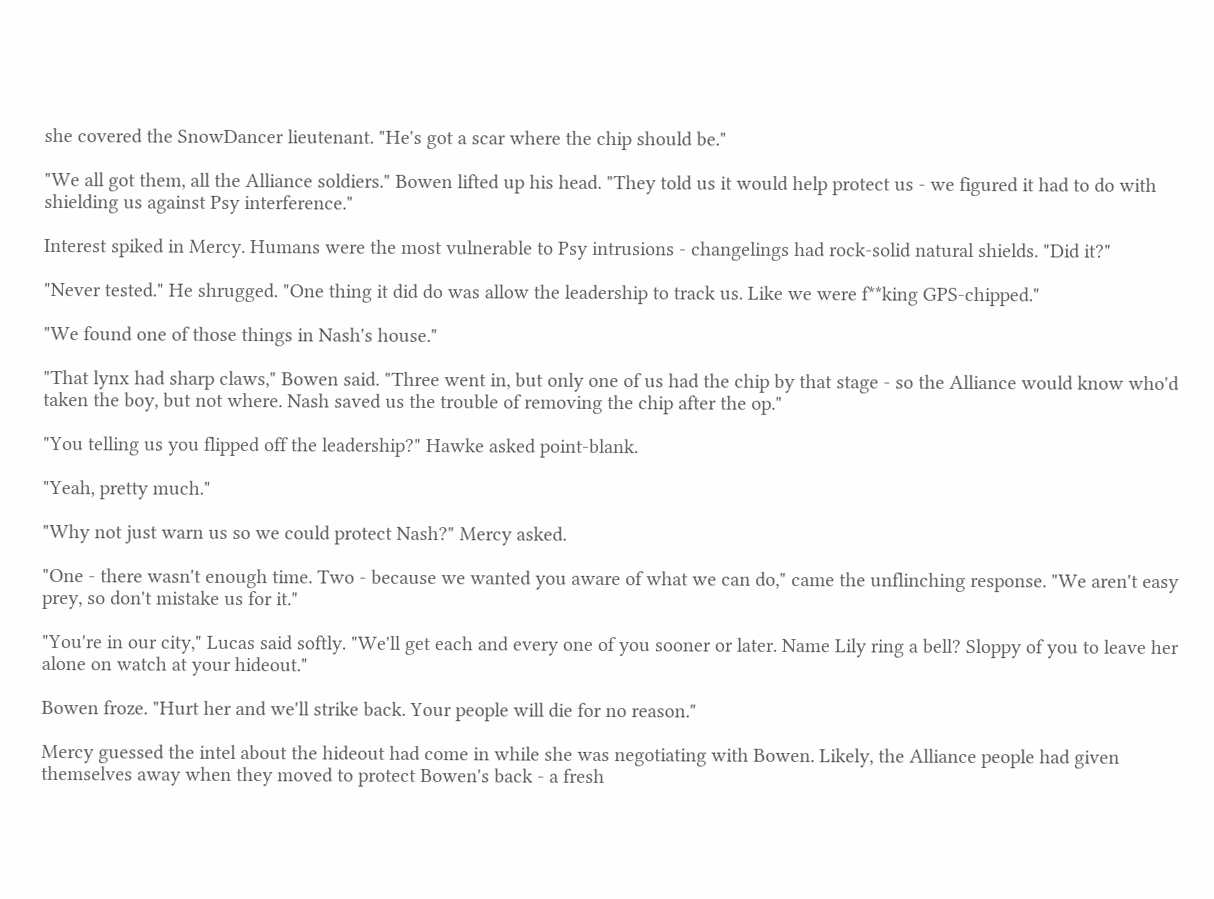she covered the SnowDancer lieutenant. "He's got a scar where the chip should be."

"We all got them, all the Alliance soldiers." Bowen lifted up his head. "They told us it would help protect us - we figured it had to do with shielding us against Psy interference."

Interest spiked in Mercy. Humans were the most vulnerable to Psy intrusions - changelings had rock-solid natural shields. "Did it?"

"Never tested." He shrugged. "One thing it did do was allow the leadership to track us. Like we were f**king GPS-chipped."

"We found one of those things in Nash's house."

"That lynx had sharp claws," Bowen said. "Three went in, but only one of us had the chip by that stage - so the Alliance would know who'd taken the boy, but not where. Nash saved us the trouble of removing the chip after the op."

"You telling us you flipped off the leadership?" Hawke asked point-blank.

"Yeah, pretty much."

"Why not just warn us so we could protect Nash?" Mercy asked.

"One - there wasn't enough time. Two - because we wanted you aware of what we can do," came the unflinching response. "We aren't easy prey, so don't mistake us for it."

"You're in our city," Lucas said softly. "We'll get each and every one of you sooner or later. Name Lily ring a bell? Sloppy of you to leave her alone on watch at your hideout."

Bowen froze. "Hurt her and we'll strike back. Your people will die for no reason."

Mercy guessed the intel about the hideout had come in while she was negotiating with Bowen. Likely, the Alliance people had given themselves away when they moved to protect Bowen's back - a fresh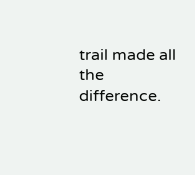trail made all the difference.